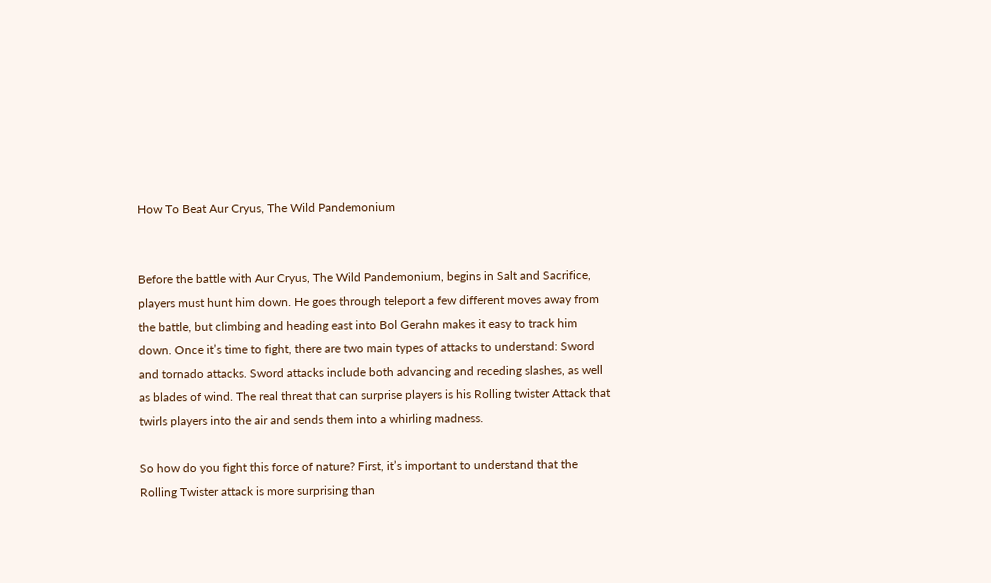How To Beat Aur Cryus, The Wild Pandemonium


Before the battle with Aur Cryus, The Wild Pandemonium, begins in Salt and Sacrifice, players must hunt him down. He goes through teleport a few different moves away from the battle, but climbing and heading east into Bol Gerahn makes it easy to track him down. Once it’s time to fight, there are two main types of attacks to understand: Sword and tornado attacks. Sword attacks include both advancing and receding slashes, as well as blades of wind. The real threat that can surprise players is his Rolling twister Attack that twirls players into the air and sends them into a whirling madness.

So how do you fight this force of nature? First, it’s important to understand that the Rolling Twister attack is more surprising than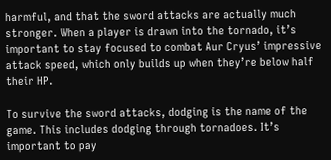harmful, and that the sword attacks are actually much stronger. When a player is drawn into the tornado, it’s important to stay focused to combat Aur Cryus’ impressive attack speed, which only builds up when they’re below half their HP.

To survive the sword attacks, dodging is the name of the game. This includes dodging through tornadoes. It’s important to pay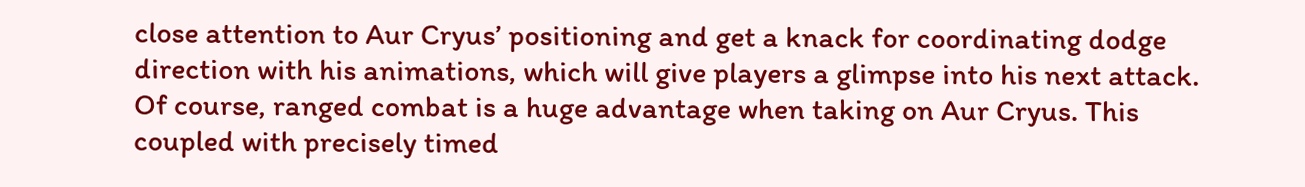close attention to Aur Cryus’ positioning and get a knack for coordinating dodge direction with his animations, which will give players a glimpse into his next attack. Of course, ranged combat is a huge advantage when taking on Aur Cryus. This coupled with precisely timed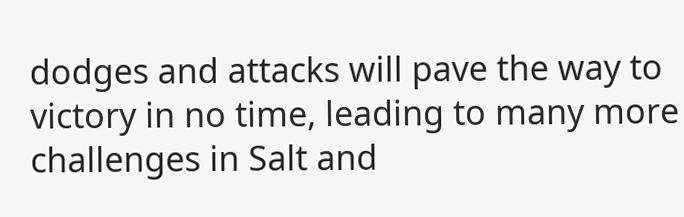dodges and attacks will pave the way to victory in no time, leading to many more challenges in Salt and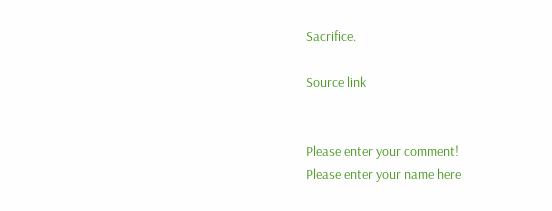Sacrifice.

Source link


Please enter your comment!
Please enter your name here